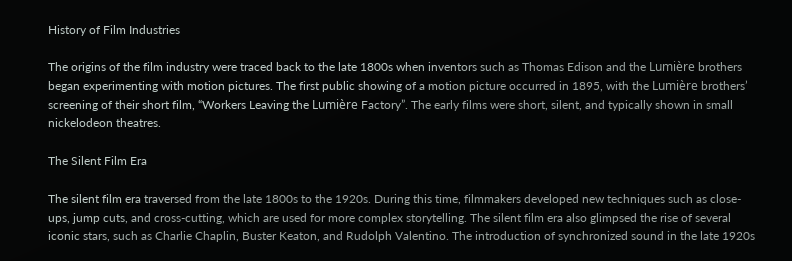History of Film Industries

The origins of the film industry were traced back to the late 1800s when inventors such as Thomas Edison and the Lumière brothers began experimenting with motion pictures. The first public showing of a motion picture occurred in 1895, with the Lumière brothers’ screening of their short film, “Workers Leaving the Lumière Factory”. The early films were short, silent, and typically shown in small nickelodeon theatres.

The Silent Film Era

The silent film era traversed from the late 1800s to the 1920s. During this time, filmmakers developed new techniques such as close-ups, jump cuts, and cross-cutting, which are used for more complex storytelling. The silent film era also glimpsed the rise of several iconic stars, such as Charlie Chaplin, Buster Keaton, and Rudolph Valentino. The introduction of synchronized sound in the late 1920s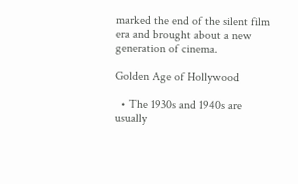marked the end of the silent film era and brought about a new generation of cinema.

Golden Age of Hollywood

  • The 1930s and 1940s are usually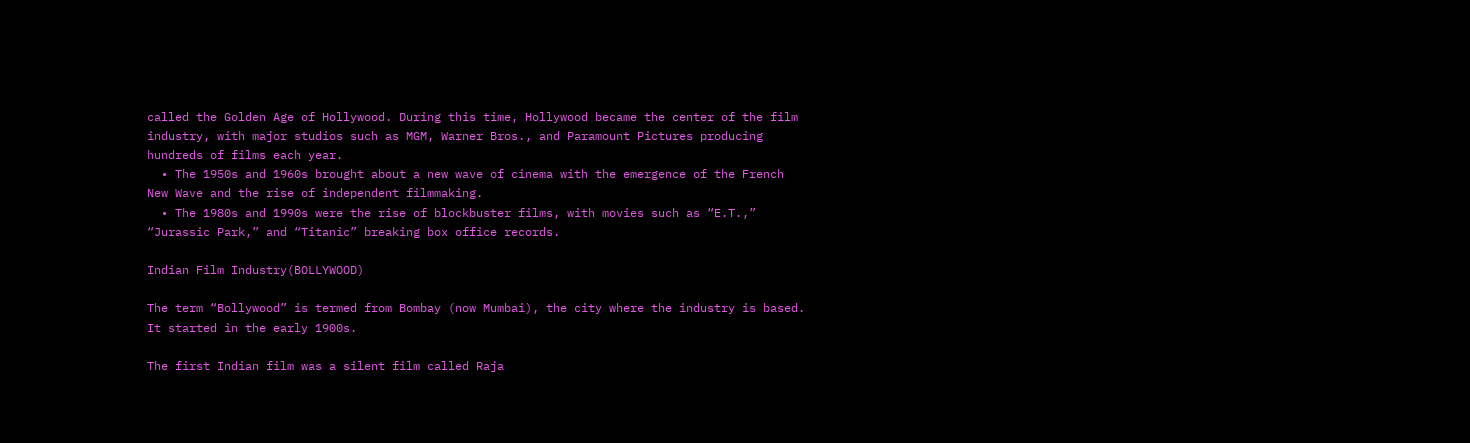called the Golden Age of Hollywood. During this time, Hollywood became the center of the film industry, with major studios such as MGM, Warner Bros., and Paramount Pictures producing hundreds of films each year.
  • The 1950s and 1960s brought about a new wave of cinema with the emergence of the French New Wave and the rise of independent filmmaking.
  • The 1980s and 1990s were the rise of blockbuster films, with movies such as “E.T.,” “Jurassic Park,” and “Titanic” breaking box office records.

Indian Film Industry(BOLLYWOOD)

The term “Bollywood” is termed from Bombay (now Mumbai), the city where the industry is based. It started in the early 1900s.

The first Indian film was a silent film called Raja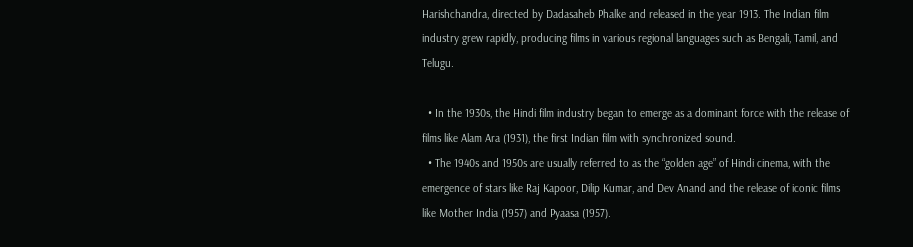Harishchandra, directed by Dadasaheb Phalke and released in the year 1913. The Indian film industry grew rapidly, producing films in various regional languages such as Bengali, Tamil, and Telugu.

  • In the 1930s, the Hindi film industry began to emerge as a dominant force with the release of films like Alam Ara (1931), the first Indian film with synchronized sound.
  • The 1940s and 1950s are usually referred to as the “golden age” of Hindi cinema, with the emergence of stars like Raj Kapoor, Dilip Kumar, and Dev Anand and the release of iconic films like Mother India (1957) and Pyaasa (1957).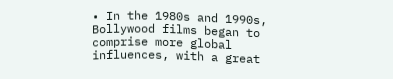• In the 1980s and 1990s, Bollywood films began to comprise more global influences, with a great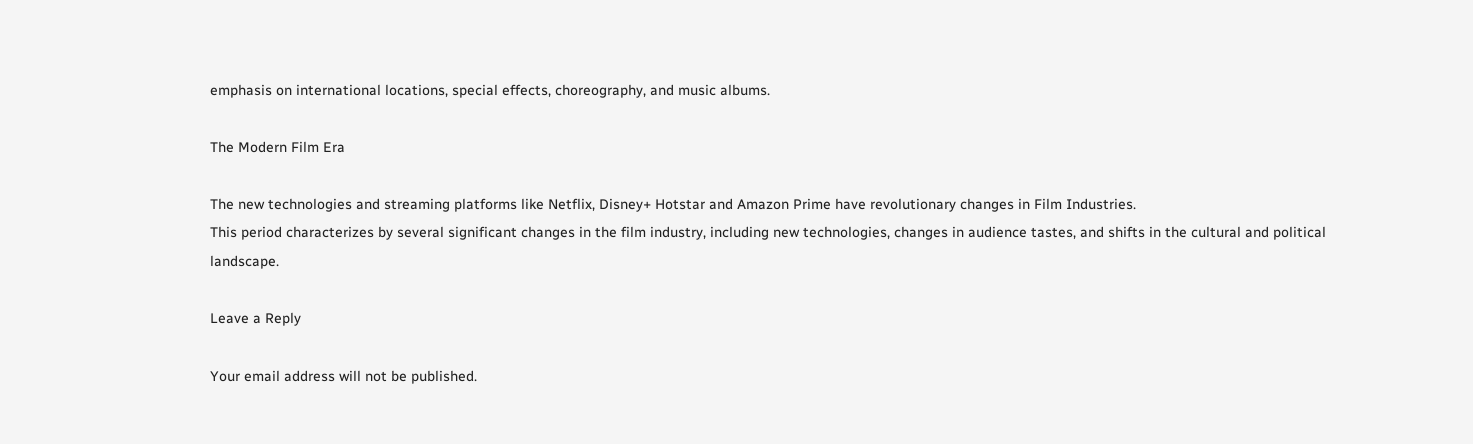emphasis on international locations, special effects, choreography, and music albums.

The Modern Film Era

The new technologies and streaming platforms like Netflix, Disney+ Hotstar and Amazon Prime have revolutionary changes in Film Industries.
This period characterizes by several significant changes in the film industry, including new technologies, changes in audience tastes, and shifts in the cultural and political landscape.

Leave a Reply

Your email address will not be published.